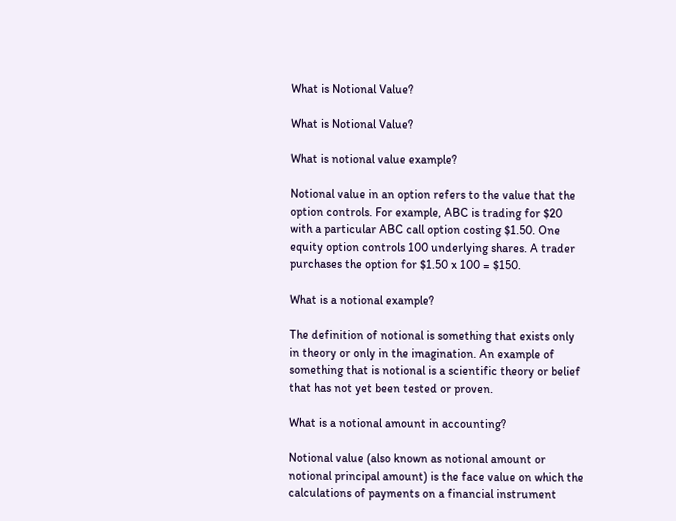What is Notional Value?

What is Notional Value?

What is notional value example?

Notional value in an option refers to the value that the option controls. For example, ABC is trading for $20 with a particular ABC call option costing $1.50. One equity option controls 100 underlying shares. A trader purchases the option for $1.50 x 100 = $150.

What is a notional example?

The definition of notional is something that exists only in theory or only in the imagination. An example of something that is notional is a scientific theory or belief that has not yet been tested or proven.

What is a notional amount in accounting?

Notional value (also known as notional amount or notional principal amount) is the face value on which the calculations of payments on a financial instrument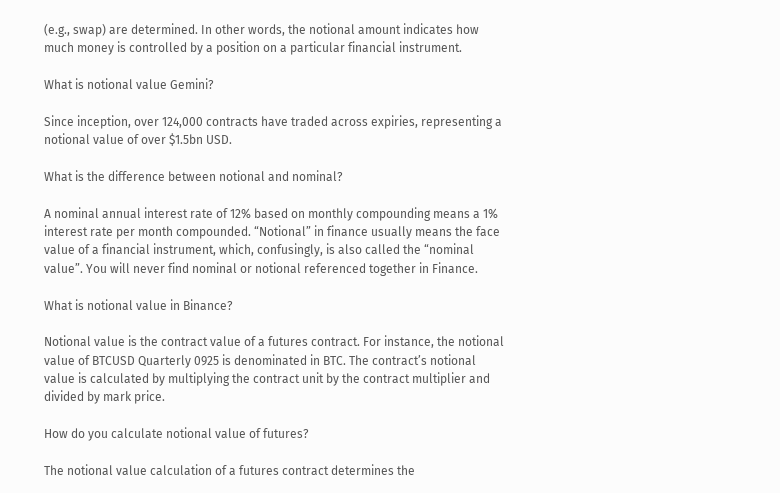(e.g., swap) are determined. In other words, the notional amount indicates how much money is controlled by a position on a particular financial instrument.

What is notional value Gemini?

Since inception, over 124,000 contracts have traded across expiries, representing a notional value of over $1.5bn USD.

What is the difference between notional and nominal?

A nominal annual interest rate of 12% based on monthly compounding means a 1% interest rate per month compounded. “Notional” in finance usually means the face value of a financial instrument, which, confusingly, is also called the “nominal value”. You will never find nominal or notional referenced together in Finance.

What is notional value in Binance?

Notional value is the contract value of a futures contract. For instance, the notional value of BTCUSD Quarterly 0925 is denominated in BTC. The contract’s notional value is calculated by multiplying the contract unit by the contract multiplier and divided by mark price.

How do you calculate notional value of futures?

The notional value calculation of a futures contract determines the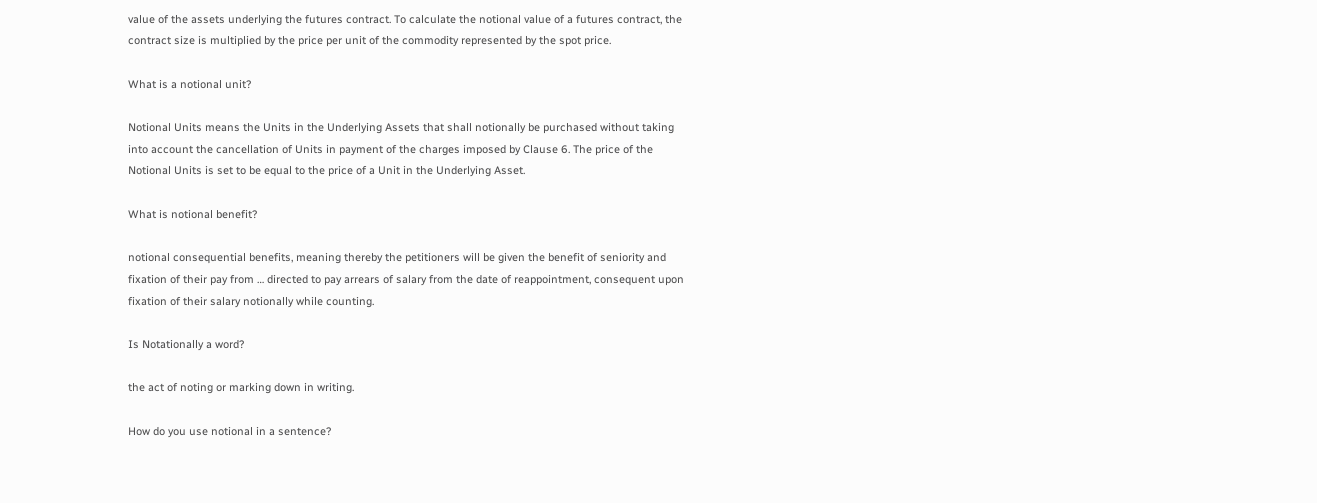value of the assets underlying the futures contract. To calculate the notional value of a futures contract, the contract size is multiplied by the price per unit of the commodity represented by the spot price.

What is a notional unit?

Notional Units means the Units in the Underlying Assets that shall notionally be purchased without taking into account the cancellation of Units in payment of the charges imposed by Clause 6. The price of the Notional Units is set to be equal to the price of a Unit in the Underlying Asset.

What is notional benefit?

notional consequential benefits, meaning thereby the petitioners will be given the benefit of seniority and fixation of their pay from … directed to pay arrears of salary from the date of reappointment, consequent upon fixation of their salary notionally while counting.

Is Notationally a word?

the act of noting or marking down in writing.

How do you use notional in a sentence?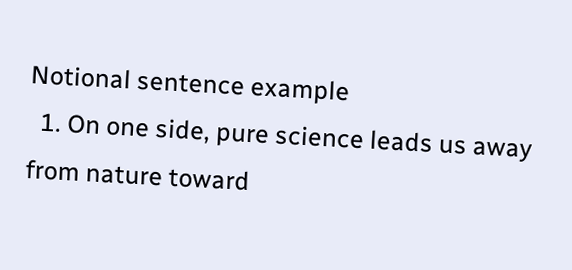Notional sentence example
  1. On one side, pure science leads us away from nature toward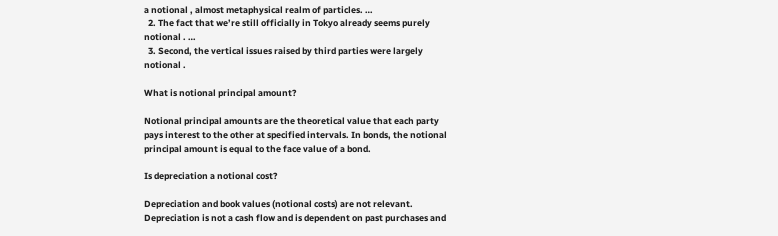a notional , almost metaphysical realm of particles. …
  2. The fact that we’re still officially in Tokyo already seems purely notional . …
  3. Second, the vertical issues raised by third parties were largely notional .

What is notional principal amount?

Notional principal amounts are the theoretical value that each party pays interest to the other at specified intervals. In bonds, the notional principal amount is equal to the face value of a bond.

Is depreciation a notional cost?

Depreciation and book values (notional costs) are not relevant. Depreciation is not a cash flow and is dependent on past purchases and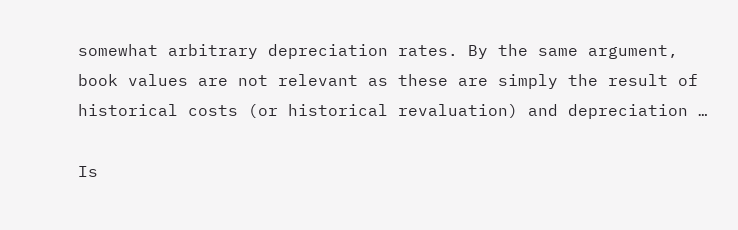somewhat arbitrary depreciation rates. By the same argument, book values are not relevant as these are simply the result of historical costs (or historical revaluation) and depreciation …

Is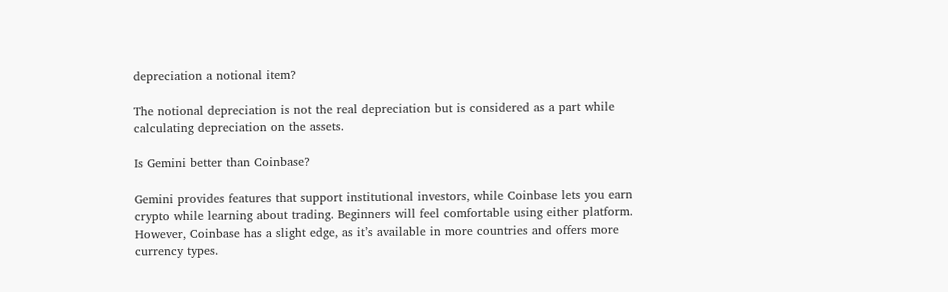depreciation a notional item?

The notional depreciation is not the real depreciation but is considered as a part while calculating depreciation on the assets.

Is Gemini better than Coinbase?

Gemini provides features that support institutional investors, while Coinbase lets you earn crypto while learning about trading. Beginners will feel comfortable using either platform. However, Coinbase has a slight edge, as it’s available in more countries and offers more currency types.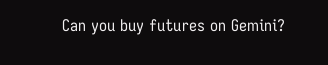Can you buy futures on Gemini?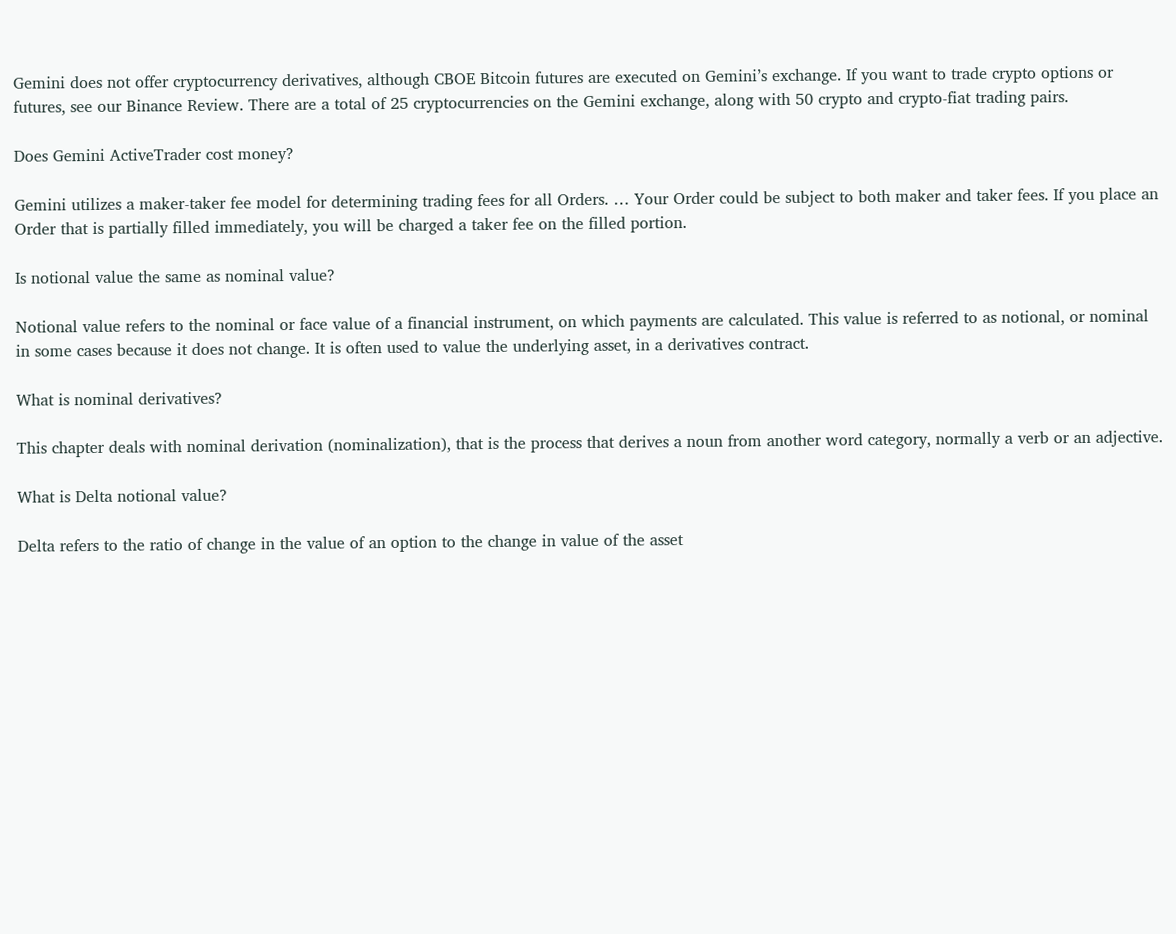Gemini does not offer cryptocurrency derivatives, although CBOE Bitcoin futures are executed on Gemini’s exchange. If you want to trade crypto options or futures, see our Binance Review. There are a total of 25 cryptocurrencies on the Gemini exchange, along with 50 crypto and crypto-fiat trading pairs.

Does Gemini ActiveTrader cost money?

Gemini utilizes a maker-taker fee model for determining trading fees for all Orders. … Your Order could be subject to both maker and taker fees. If you place an Order that is partially filled immediately, you will be charged a taker fee on the filled portion.

Is notional value the same as nominal value?

Notional value refers to the nominal or face value of a financial instrument, on which payments are calculated. This value is referred to as notional, or nominal in some cases because it does not change. It is often used to value the underlying asset, in a derivatives contract.

What is nominal derivatives?

This chapter deals with nominal derivation (nominalization), that is the process that derives a noun from another word category, normally a verb or an adjective.

What is Delta notional value?

Delta refers to the ratio of change in the value of an option to the change in value of the asset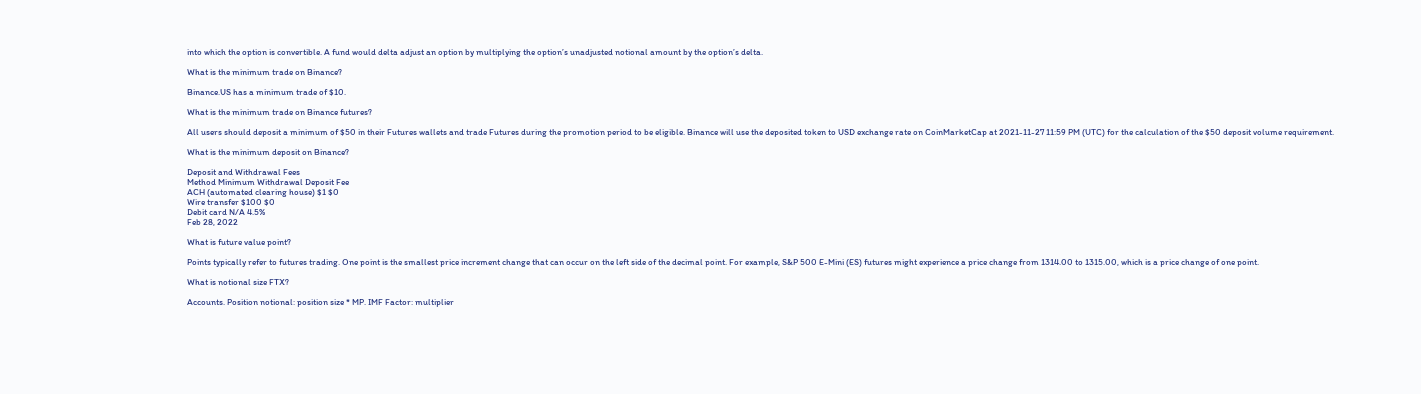into which the option is convertible. A fund would delta adjust an option by multiplying the option’s unadjusted notional amount by the option’s delta.

What is the minimum trade on Binance?

Binance.US has a minimum trade of $10.

What is the minimum trade on Binance futures?

All users should deposit a minimum of $50 in their Futures wallets and trade Futures during the promotion period to be eligible. Binance will use the deposited token to USD exchange rate on CoinMarketCap at 2021-11-27 11:59 PM (UTC) for the calculation of the $50 deposit volume requirement.

What is the minimum deposit on Binance?

Deposit and Withdrawal Fees
Method Minimum Withdrawal Deposit Fee
ACH (automated clearing house) $1 $0
Wire transfer $100 $0
Debit card N/A 4.5%
Feb 28, 2022

What is future value point?

Points typically refer to futures trading. One point is the smallest price increment change that can occur on the left side of the decimal point. For example, S&P 500 E-Mini (ES) futures might experience a price change from 1314.00 to 1315.00, which is a price change of one point.

What is notional size FTX?

Accounts. Position notional: position size * MP. IMF Factor: multiplier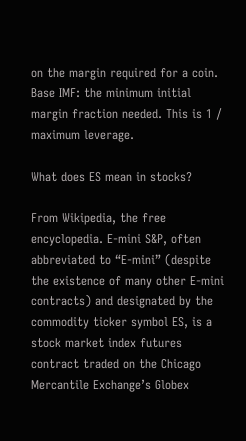on the margin required for a coin. Base IMF: the minimum initial margin fraction needed. This is 1 / maximum leverage.

What does ES mean in stocks?

From Wikipedia, the free encyclopedia. E-mini S&P, often abbreviated to “E-mini” (despite the existence of many other E-mini contracts) and designated by the commodity ticker symbol ES, is a stock market index futures contract traded on the Chicago Mercantile Exchange’s Globex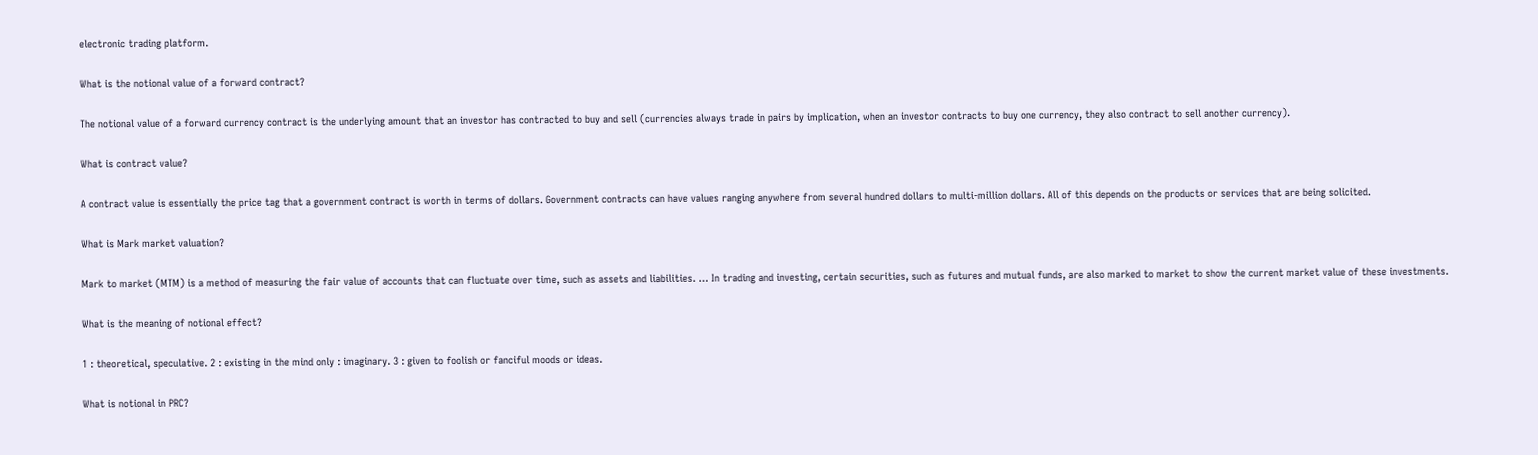electronic trading platform.

What is the notional value of a forward contract?

The notional value of a forward currency contract is the underlying amount that an investor has contracted to buy and sell (currencies always trade in pairs by implication, when an investor contracts to buy one currency, they also contract to sell another currency).

What is contract value?

A contract value is essentially the price tag that a government contract is worth in terms of dollars. Government contracts can have values ranging anywhere from several hundred dollars to multi-million dollars. All of this depends on the products or services that are being solicited.

What is Mark market valuation?

Mark to market (MTM) is a method of measuring the fair value of accounts that can fluctuate over time, such as assets and liabilities. … In trading and investing, certain securities, such as futures and mutual funds, are also marked to market to show the current market value of these investments.

What is the meaning of notional effect?

1 : theoretical, speculative. 2 : existing in the mind only : imaginary. 3 : given to foolish or fanciful moods or ideas.

What is notional in PRC?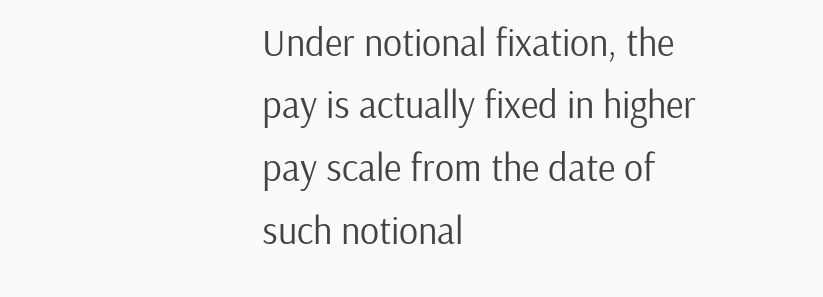Under notional fixation, the pay is actually fixed in higher pay scale from the date of such notional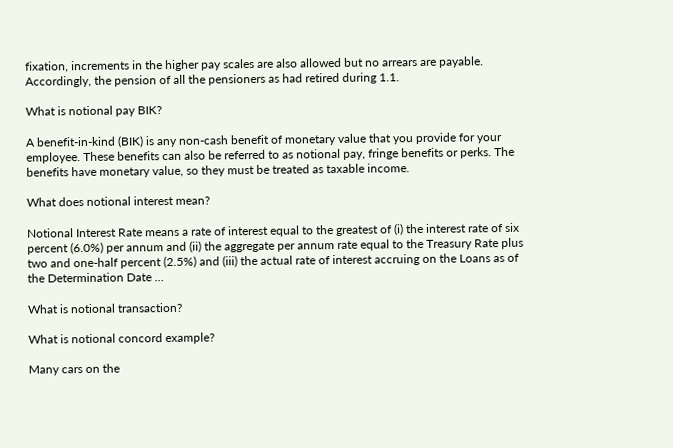fixation, increments in the higher pay scales are also allowed but no arrears are payable. Accordingly, the pension of all the pensioners as had retired during 1.1.

What is notional pay BIK?

A benefit-in-kind (BIK) is any non-cash benefit of monetary value that you provide for your employee. These benefits can also be referred to as notional pay, fringe benefits or perks. The benefits have monetary value, so they must be treated as taxable income.

What does notional interest mean?

Notional Interest Rate means a rate of interest equal to the greatest of (i) the interest rate of six percent (6.0%) per annum and (ii) the aggregate per annum rate equal to the Treasury Rate plus two and one-half percent (2.5%) and (iii) the actual rate of interest accruing on the Loans as of the Determination Date …

What is notional transaction?

What is notional concord example?

Many cars on the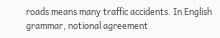roads means many traffic accidents. In English grammar, notional agreement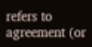refers to agreement (or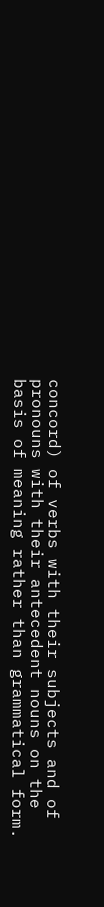concord) of verbs with their subjects and of pronouns with their antecedent nouns on the basis of meaning rather than grammatical form.